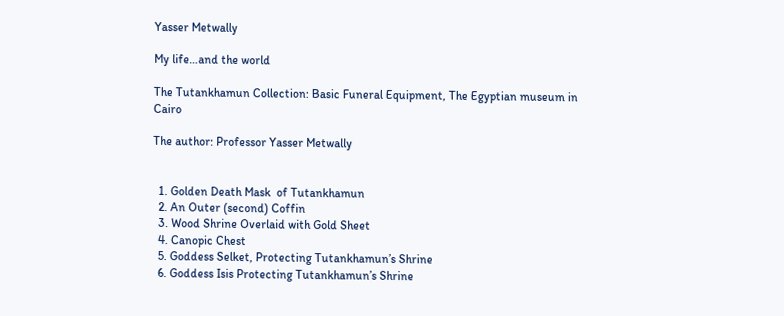Yasser Metwally

My life…and the world

The Tutankhamun Collection: Basic Funeral Equipment, The Egyptian museum in Cairo

The author: Professor Yasser Metwally


  1. Golden Death Mask  of Tutankhamun
  2. An Outer (second) Coffin
  3. Wood Shrine Overlaid with Gold Sheet
  4. Canopic Chest
  5. Goddess Selket, Protecting Tutankhamun’s Shrine
  6. Goddess Isis Protecting Tutankhamun’s Shrine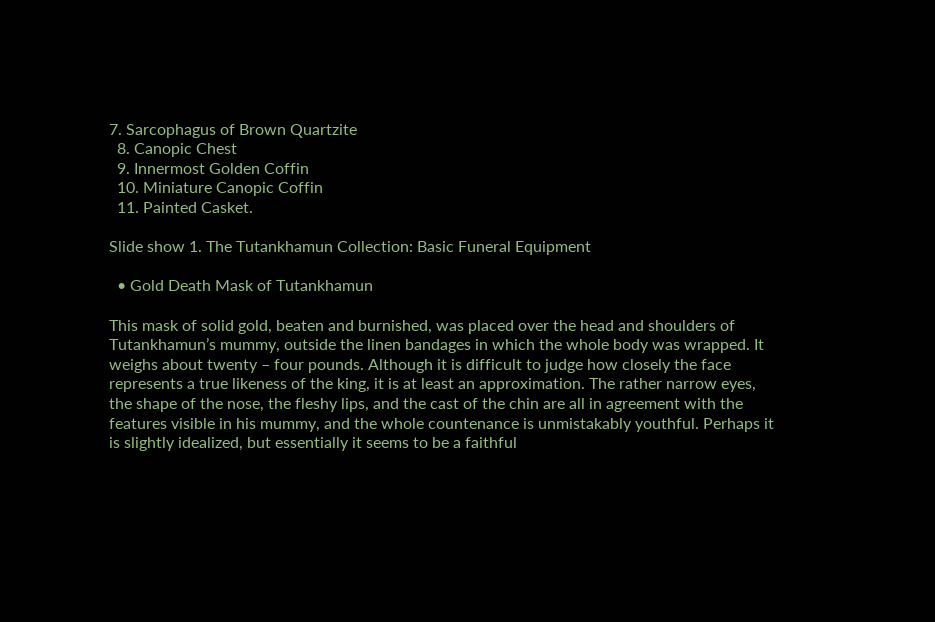7. Sarcophagus of Brown Quartzite
  8. Canopic Chest
  9. Innermost Golden Coffin
  10. Miniature Canopic Coffin
  11. Painted Casket.

Slide show 1. The Tutankhamun Collection: Basic Funeral Equipment

  • Gold Death Mask of Tutankhamun

This mask of solid gold, beaten and burnished, was placed over the head and shoulders of Tutankhamun’s mummy, outside the linen bandages in which the whole body was wrapped. It weighs about twenty – four pounds. Although it is difficult to judge how closely the face represents a true likeness of the king, it is at least an approximation. The rather narrow eyes, the shape of the nose, the fleshy lips, and the cast of the chin are all in agreement with the features visible in his mummy, and the whole countenance is unmistakably youthful. Perhaps it is slightly idealized, but essentially it seems to be a faithful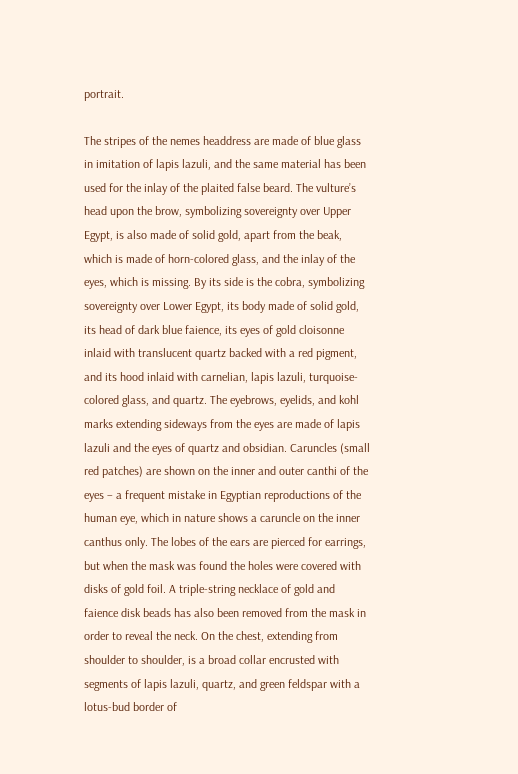portrait.

The stripes of the nemes headdress are made of blue glass in imitation of lapis lazuli, and the same material has been used for the inlay of the plaited false beard. The vulture’s head upon the brow, symbolizing sovereignty over Upper Egypt, is also made of solid gold, apart from the beak, which is made of horn-colored glass, and the inlay of the eyes, which is missing. By its side is the cobra, symbolizing sovereignty over Lower Egypt, its body made of solid gold, its head of dark blue faience, its eyes of gold cloisonne inlaid with translucent quartz backed with a red pigment, and its hood inlaid with carnelian, lapis lazuli, turquoise-colored glass, and quartz. The eyebrows, eyelids, and kohl marks extending sideways from the eyes are made of lapis lazuli and the eyes of quartz and obsidian. Caruncles (small red patches) are shown on the inner and outer canthi of the eyes – a frequent mistake in Egyptian reproductions of the human eye, which in nature shows a caruncle on the inner canthus only. The lobes of the ears are pierced for earrings, but when the mask was found the holes were covered with disks of gold foil. A triple-string necklace of gold and faience disk beads has also been removed from the mask in order to reveal the neck. On the chest, extending from shoulder to shoulder, is a broad collar encrusted with segments of lapis lazuli, quartz, and green feldspar with a lotus-bud border of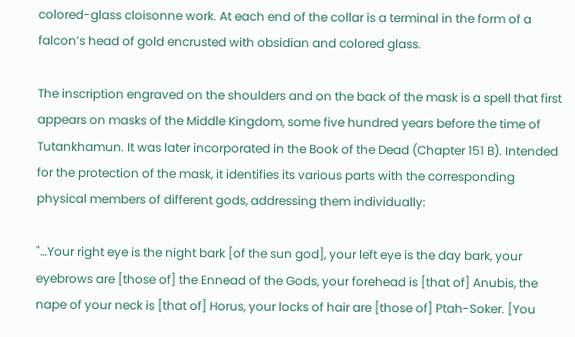colored-glass cloisonne work. At each end of the collar is a terminal in the form of a falcon’s head of gold encrusted with obsidian and colored glass.

The inscription engraved on the shoulders and on the back of the mask is a spell that first appears on masks of the Middle Kingdom, some five hundred years before the time of Tutankhamun. It was later incorporated in the Book of the Dead (Chapter 151 B). Intended for the protection of the mask, it identifies its various parts with the corresponding physical members of different gods, addressing them individually:

"…Your right eye is the night bark [of the sun god], your left eye is the day bark, your eyebrows are [those of] the Ennead of the Gods, your forehead is [that of] Anubis, the nape of your neck is [that of] Horus, your locks of hair are [those of] Ptah-Soker. [You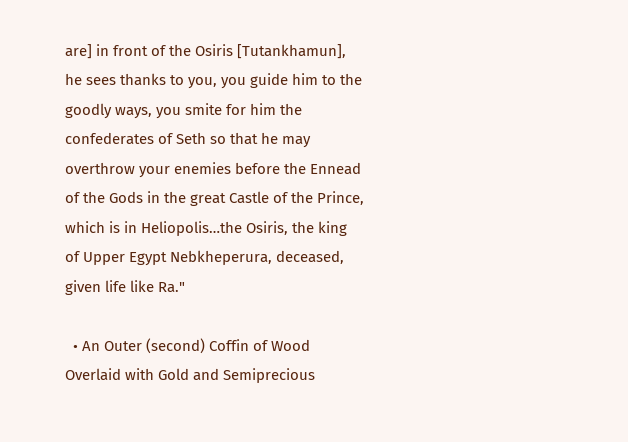are] in front of the Osiris [Tutankhamun], he sees thanks to you, you guide him to the goodly ways, you smite for him the confederates of Seth so that he may overthrow your enemies before the Ennead of the Gods in the great Castle of the Prince, which is in Heliopolis…the Osiris, the king of Upper Egypt Nebkheperura, deceased, given life like Ra."

  • An Outer (second) Coffin of Wood Overlaid with Gold and Semiprecious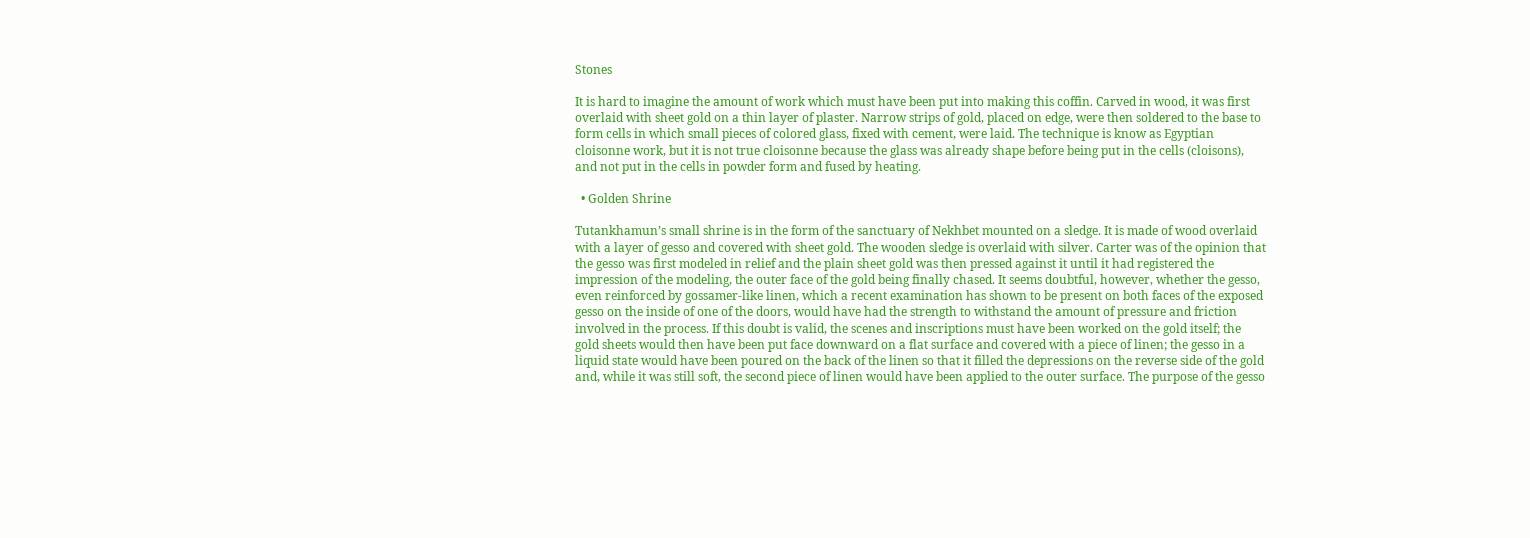Stones

It is hard to imagine the amount of work which must have been put into making this coffin. Carved in wood, it was first overlaid with sheet gold on a thin layer of plaster. Narrow strips of gold, placed on edge, were then soldered to the base to form cells in which small pieces of colored glass, fixed with cement, were laid. The technique is know as Egyptian cloisonne work, but it is not true cloisonne because the glass was already shape before being put in the cells (cloisons), and not put in the cells in powder form and fused by heating.

  • Golden Shrine

Tutankhamun’s small shrine is in the form of the sanctuary of Nekhbet mounted on a sledge. It is made of wood overlaid with a layer of gesso and covered with sheet gold. The wooden sledge is overlaid with silver. Carter was of the opinion that the gesso was first modeled in relief and the plain sheet gold was then pressed against it until it had registered the impression of the modeling, the outer face of the gold being finally chased. It seems doubtful, however, whether the gesso, even reinforced by gossamer-like linen, which a recent examination has shown to be present on both faces of the exposed gesso on the inside of one of the doors, would have had the strength to withstand the amount of pressure and friction involved in the process. If this doubt is valid, the scenes and inscriptions must have been worked on the gold itself; the gold sheets would then have been put face downward on a flat surface and covered with a piece of linen; the gesso in a liquid state would have been poured on the back of the linen so that it filled the depressions on the reverse side of the gold and, while it was still soft, the second piece of linen would have been applied to the outer surface. The purpose of the gesso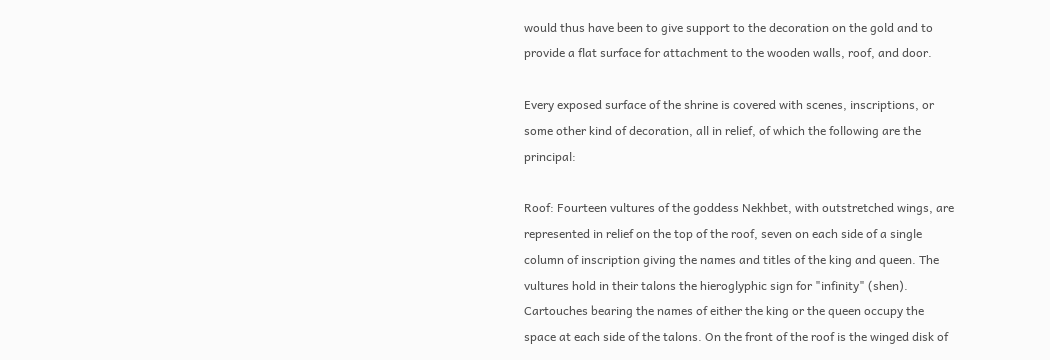would thus have been to give support to the decoration on the gold and to provide a flat surface for attachment to the wooden walls, roof, and door.

Every exposed surface of the shrine is covered with scenes, inscriptions, or some other kind of decoration, all in relief, of which the following are the principal:

Roof: Fourteen vultures of the goddess Nekhbet, with outstretched wings, are represented in relief on the top of the roof, seven on each side of a single column of inscription giving the names and titles of the king and queen. The vultures hold in their talons the hieroglyphic sign for "infinity" (shen). Cartouches bearing the names of either the king or the queen occupy the space at each side of the talons. On the front of the roof is the winged disk of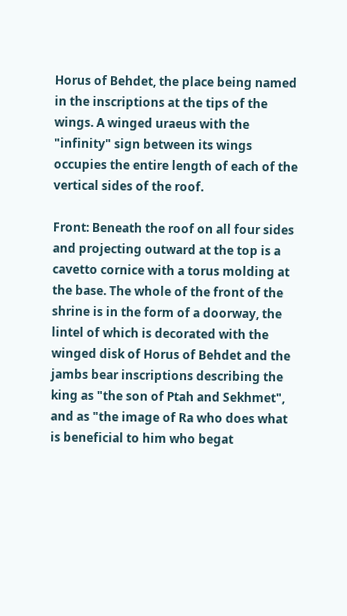Horus of Behdet, the place being named in the inscriptions at the tips of the wings. A winged uraeus with the "infinity" sign between its wings occupies the entire length of each of the vertical sides of the roof.

Front: Beneath the roof on all four sides and projecting outward at the top is a cavetto cornice with a torus molding at the base. The whole of the front of the shrine is in the form of a doorway, the lintel of which is decorated with the winged disk of Horus of Behdet and the jambs bear inscriptions describing the king as "the son of Ptah and Sekhmet", and as "the image of Ra who does what is beneficial to him who begat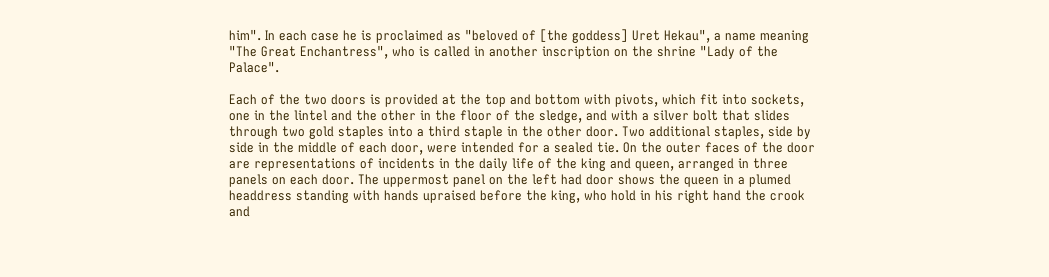him". In each case he is proclaimed as "beloved of [the goddess] Uret Hekau", a name meaning "The Great Enchantress", who is called in another inscription on the shrine "Lady of the Palace".

Each of the two doors is provided at the top and bottom with pivots, which fit into sockets, one in the lintel and the other in the floor of the sledge, and with a silver bolt that slides through two gold staples into a third staple in the other door. Two additional staples, side by side in the middle of each door, were intended for a sealed tie. On the outer faces of the door are representations of incidents in the daily life of the king and queen, arranged in three panels on each door. The uppermost panel on the left had door shows the queen in a plumed headdress standing with hands upraised before the king, who hold in his right hand the crook and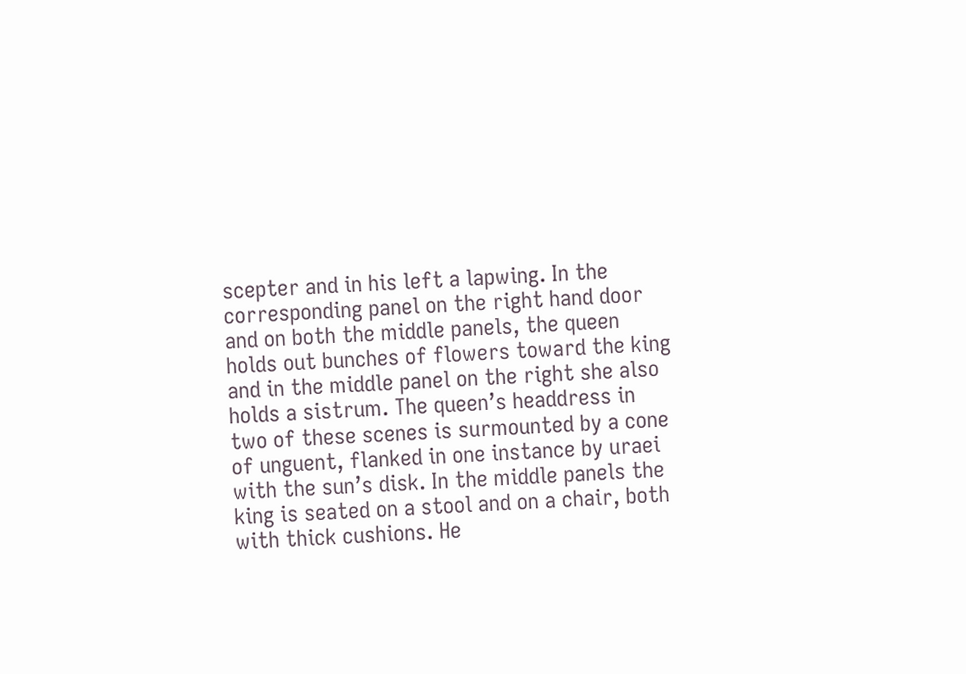scepter and in his left a lapwing. In the corresponding panel on the right hand door and on both the middle panels, the queen holds out bunches of flowers toward the king and in the middle panel on the right she also holds a sistrum. The queen’s headdress in two of these scenes is surmounted by a cone of unguent, flanked in one instance by uraei with the sun’s disk. In the middle panels the king is seated on a stool and on a chair, both with thick cushions. He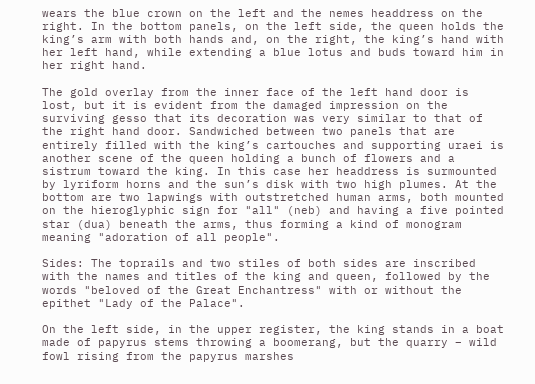wears the blue crown on the left and the nemes headdress on the right. In the bottom panels, on the left side, the queen holds the king’s arm with both hands and, on the right, the king’s hand with her left hand, while extending a blue lotus and buds toward him in her right hand.

The gold overlay from the inner face of the left hand door is lost, but it is evident from the damaged impression on the surviving gesso that its decoration was very similar to that of the right hand door. Sandwiched between two panels that are entirely filled with the king’s cartouches and supporting uraei is another scene of the queen holding a bunch of flowers and a sistrum toward the king. In this case her headdress is surmounted by lyriform horns and the sun’s disk with two high plumes. At the bottom are two lapwings with outstretched human arms, both mounted on the hieroglyphic sign for "all" (neb) and having a five pointed star (dua) beneath the arms, thus forming a kind of monogram meaning "adoration of all people".

Sides: The toprails and two stiles of both sides are inscribed with the names and titles of the king and queen, followed by the words "beloved of the Great Enchantress" with or without the epithet "Lady of the Palace".

On the left side, in the upper register, the king stands in a boat made of papyrus stems throwing a boomerang, but the quarry – wild fowl rising from the papyrus marshes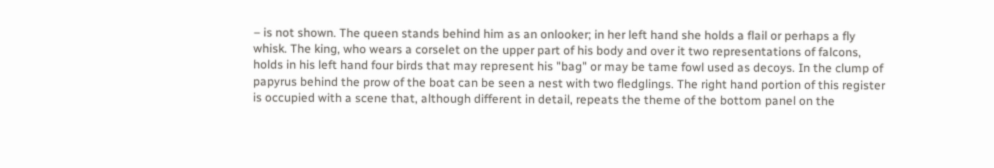– is not shown. The queen stands behind him as an onlooker; in her left hand she holds a flail or perhaps a fly whisk. The king, who wears a corselet on the upper part of his body and over it two representations of falcons, holds in his left hand four birds that may represent his "bag" or may be tame fowl used as decoys. In the clump of papyrus behind the prow of the boat can be seen a nest with two fledglings. The right hand portion of this register is occupied with a scene that, although different in detail, repeats the theme of the bottom panel on the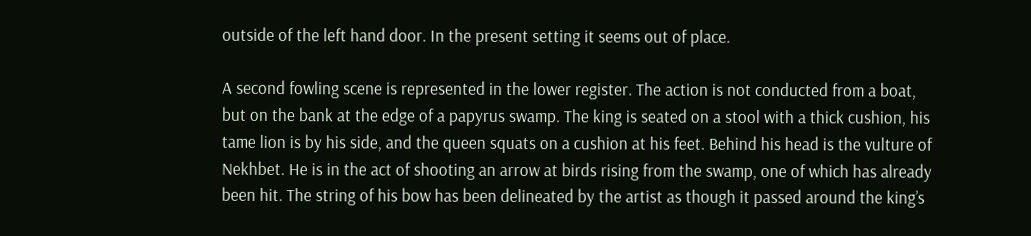outside of the left hand door. In the present setting it seems out of place.

A second fowling scene is represented in the lower register. The action is not conducted from a boat, but on the bank at the edge of a papyrus swamp. The king is seated on a stool with a thick cushion, his tame lion is by his side, and the queen squats on a cushion at his feet. Behind his head is the vulture of Nekhbet. He is in the act of shooting an arrow at birds rising from the swamp, one of which has already been hit. The string of his bow has been delineated by the artist as though it passed around the king’s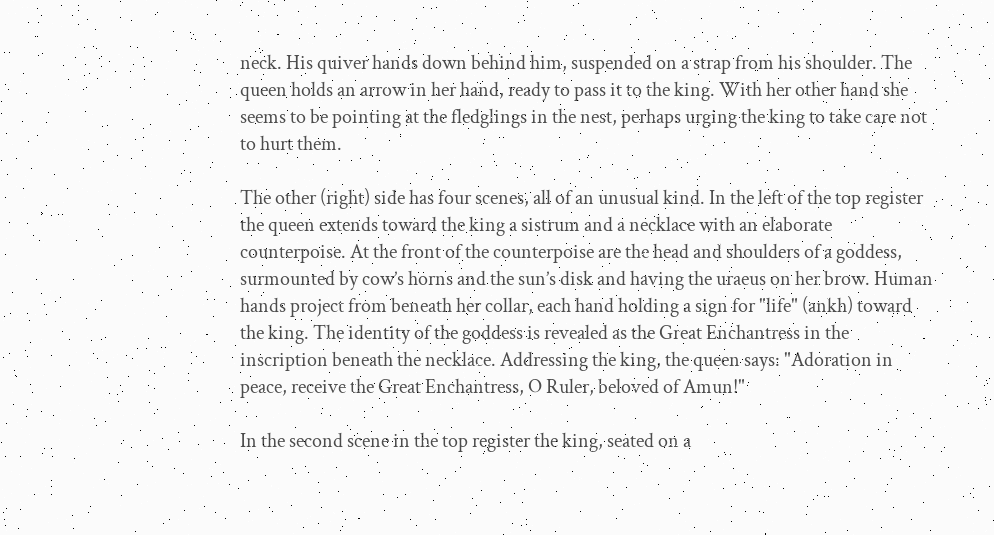neck. His quiver hands down behind him, suspended on a strap from his shoulder. The queen holds an arrow in her hand, ready to pass it to the king. With her other hand she seems to be pointing at the fledglings in the nest, perhaps urging the king to take care not to hurt them.

The other (right) side has four scenes, all of an unusual kind. In the left of the top register the queen extends toward the king a sistrum and a necklace with an elaborate counterpoise. At the front of the counterpoise are the head and shoulders of a goddess, surmounted by cow’s horns and the sun’s disk and having the uraeus on her brow. Human hands project from beneath her collar, each hand holding a sign for "life" (ankh) toward the king. The identity of the goddess is revealed as the Great Enchantress in the inscription beneath the necklace. Addressing the king, the queen says: "Adoration in peace, receive the Great Enchantress, O Ruler, beloved of Amun!"

In the second scene in the top register the king, seated on a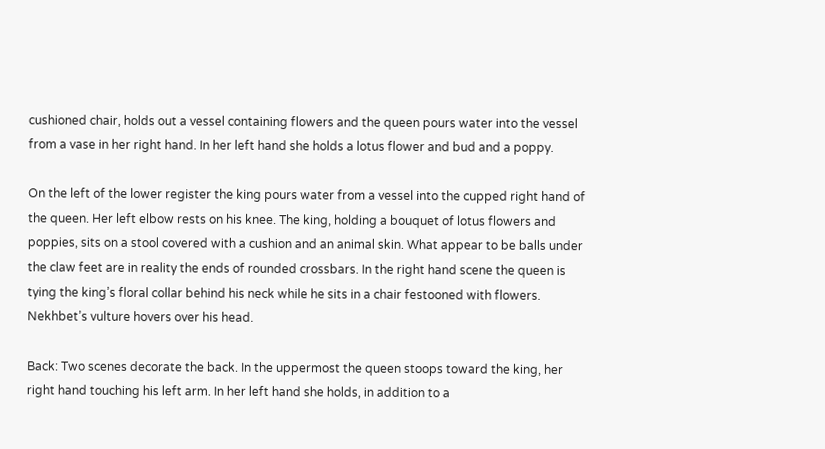cushioned chair, holds out a vessel containing flowers and the queen pours water into the vessel from a vase in her right hand. In her left hand she holds a lotus flower and bud and a poppy.

On the left of the lower register the king pours water from a vessel into the cupped right hand of the queen. Her left elbow rests on his knee. The king, holding a bouquet of lotus flowers and poppies, sits on a stool covered with a cushion and an animal skin. What appear to be balls under the claw feet are in reality the ends of rounded crossbars. In the right hand scene the queen is tying the king’s floral collar behind his neck while he sits in a chair festooned with flowers. Nekhbet’s vulture hovers over his head.

Back: Two scenes decorate the back. In the uppermost the queen stoops toward the king, her right hand touching his left arm. In her left hand she holds, in addition to a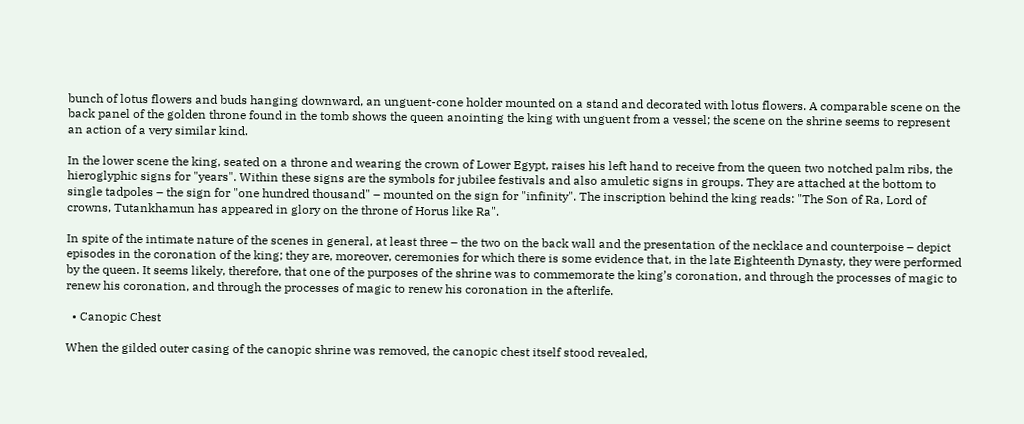bunch of lotus flowers and buds hanging downward, an unguent-cone holder mounted on a stand and decorated with lotus flowers. A comparable scene on the back panel of the golden throne found in the tomb shows the queen anointing the king with unguent from a vessel; the scene on the shrine seems to represent an action of a very similar kind.

In the lower scene the king, seated on a throne and wearing the crown of Lower Egypt, raises his left hand to receive from the queen two notched palm ribs, the hieroglyphic signs for "years". Within these signs are the symbols for jubilee festivals and also amuletic signs in groups. They are attached at the bottom to single tadpoles – the sign for "one hundred thousand" – mounted on the sign for "infinity". The inscription behind the king reads: "The Son of Ra, Lord of crowns, Tutankhamun has appeared in glory on the throne of Horus like Ra".

In spite of the intimate nature of the scenes in general, at least three – the two on the back wall and the presentation of the necklace and counterpoise – depict episodes in the coronation of the king; they are, moreover, ceremonies for which there is some evidence that, in the late Eighteenth Dynasty, they were performed by the queen. It seems likely, therefore, that one of the purposes of the shrine was to commemorate the king’s coronation, and through the processes of magic to renew his coronation, and through the processes of magic to renew his coronation in the afterlife.

  • Canopic Chest

When the gilded outer casing of the canopic shrine was removed, the canopic chest itself stood revealed,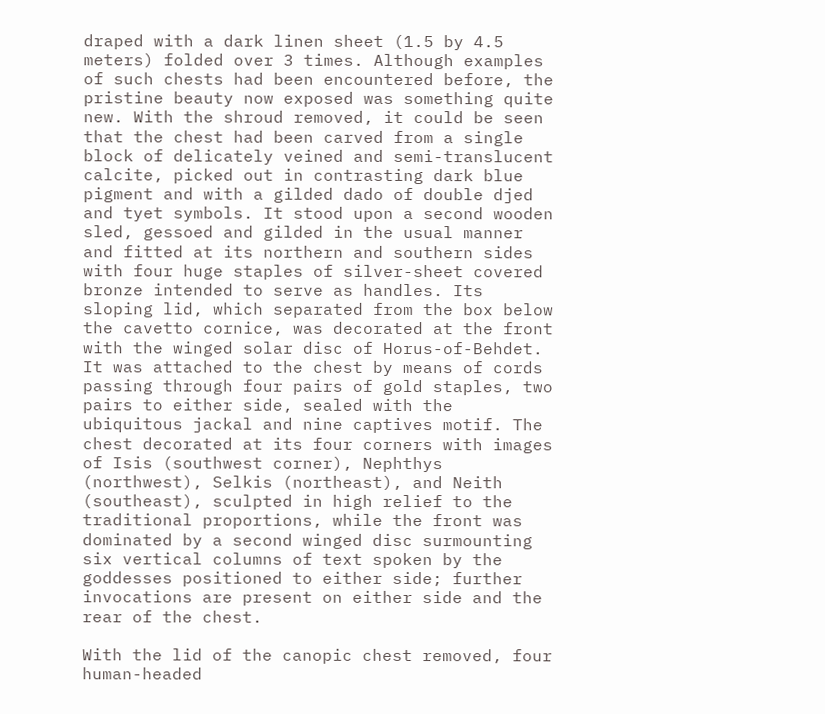draped with a dark linen sheet (1.5 by 4.5 meters) folded over 3 times. Although examples of such chests had been encountered before, the pristine beauty now exposed was something quite new. With the shroud removed, it could be seen that the chest had been carved from a single block of delicately veined and semi-translucent calcite, picked out in contrasting dark blue pigment and with a gilded dado of double djed and tyet symbols. It stood upon a second wooden sled, gessoed and gilded in the usual manner and fitted at its northern and southern sides with four huge staples of silver-sheet covered bronze intended to serve as handles. Its sloping lid, which separated from the box below the cavetto cornice, was decorated at the front with the winged solar disc of Horus-of-Behdet. It was attached to the chest by means of cords passing through four pairs of gold staples, two pairs to either side, sealed with the ubiquitous jackal and nine captives motif. The chest decorated at its four corners with images of Isis (southwest corner), Nephthys (northwest), Selkis (northeast), and Neith (southeast), sculpted in high relief to the traditional proportions, while the front was dominated by a second winged disc surmounting six vertical columns of text spoken by the goddesses positioned to either side; further invocations are present on either side and the rear of the chest.

With the lid of the canopic chest removed, four human-headed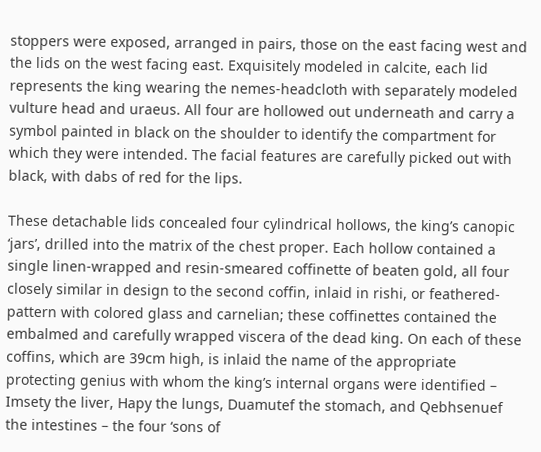stoppers were exposed, arranged in pairs, those on the east facing west and the lids on the west facing east. Exquisitely modeled in calcite, each lid represents the king wearing the nemes-headcloth with separately modeled vulture head and uraeus. All four are hollowed out underneath and carry a symbol painted in black on the shoulder to identify the compartment for which they were intended. The facial features are carefully picked out with black, with dabs of red for the lips.

These detachable lids concealed four cylindrical hollows, the king’s canopic ‘jars’, drilled into the matrix of the chest proper. Each hollow contained a single linen-wrapped and resin-smeared coffinette of beaten gold, all four closely similar in design to the second coffin, inlaid in rishi, or feathered-pattern with colored glass and carnelian; these coffinettes contained the embalmed and carefully wrapped viscera of the dead king. On each of these coffins, which are 39cm high, is inlaid the name of the appropriate protecting genius with whom the king’s internal organs were identified – Imsety the liver, Hapy the lungs, Duamutef the stomach, and Qebhsenuef the intestines – the four ‘sons of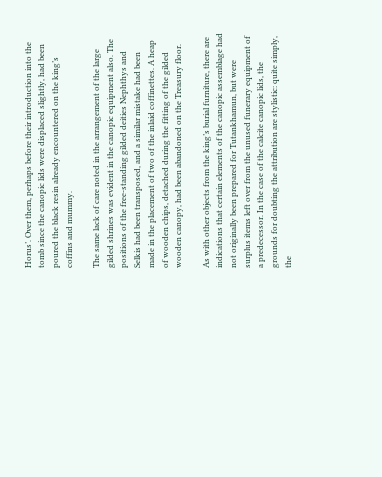Horus’. Over them, perhaps before their introduction into the tomb since the canopic lids were displaced slightly, had been poured the black resin already encountered on the king’s coffins and mummy.

The same lack of care noted in the arrangement of the large gilded shrines was evident in the canopic equipment also. The positions of the free-standing gilded deities Nephthys and Selkis had been transposed, and a similar mistake had been made in the placement of two of the inlaid coffinettes. A heap of wooden chips, detached during the fitting of the gilded wooden canopy, had been abandoned on the Treasury floor.

As with other objects from the king’s burial furniture, there are indications that certain elements of the canopic assemblage had not originally been prepared for Tutankhamun, but were surplus items left over from the unused funerary equipment of a predecessor. In the case of the calcite canopic lids, the grounds for doubting the attribution are stylistic: quite simply, the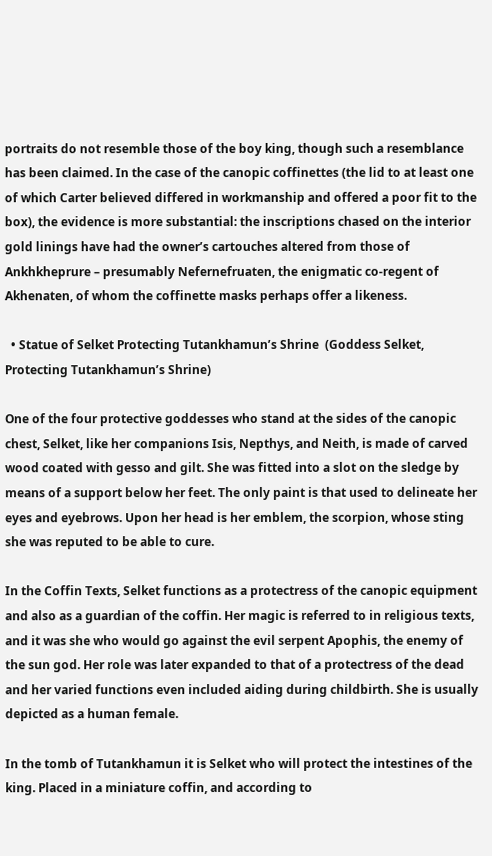portraits do not resemble those of the boy king, though such a resemblance has been claimed. In the case of the canopic coffinettes (the lid to at least one of which Carter believed differed in workmanship and offered a poor fit to the box), the evidence is more substantial: the inscriptions chased on the interior gold linings have had the owner’s cartouches altered from those of Ankhkheprure – presumably Nefernefruaten, the enigmatic co-regent of Akhenaten, of whom the coffinette masks perhaps offer a likeness.

  • Statue of Selket Protecting Tutankhamun’s Shrine  (Goddess Selket, Protecting Tutankhamun’s Shrine)

One of the four protective goddesses who stand at the sides of the canopic chest, Selket, like her companions Isis, Nepthys, and Neith, is made of carved wood coated with gesso and gilt. She was fitted into a slot on the sledge by means of a support below her feet. The only paint is that used to delineate her eyes and eyebrows. Upon her head is her emblem, the scorpion, whose sting she was reputed to be able to cure.

In the Coffin Texts, Selket functions as a protectress of the canopic equipment and also as a guardian of the coffin. Her magic is referred to in religious texts, and it was she who would go against the evil serpent Apophis, the enemy of the sun god. Her role was later expanded to that of a protectress of the dead and her varied functions even included aiding during childbirth. She is usually depicted as a human female.

In the tomb of Tutankhamun it is Selket who will protect the intestines of the king. Placed in a miniature coffin, and according to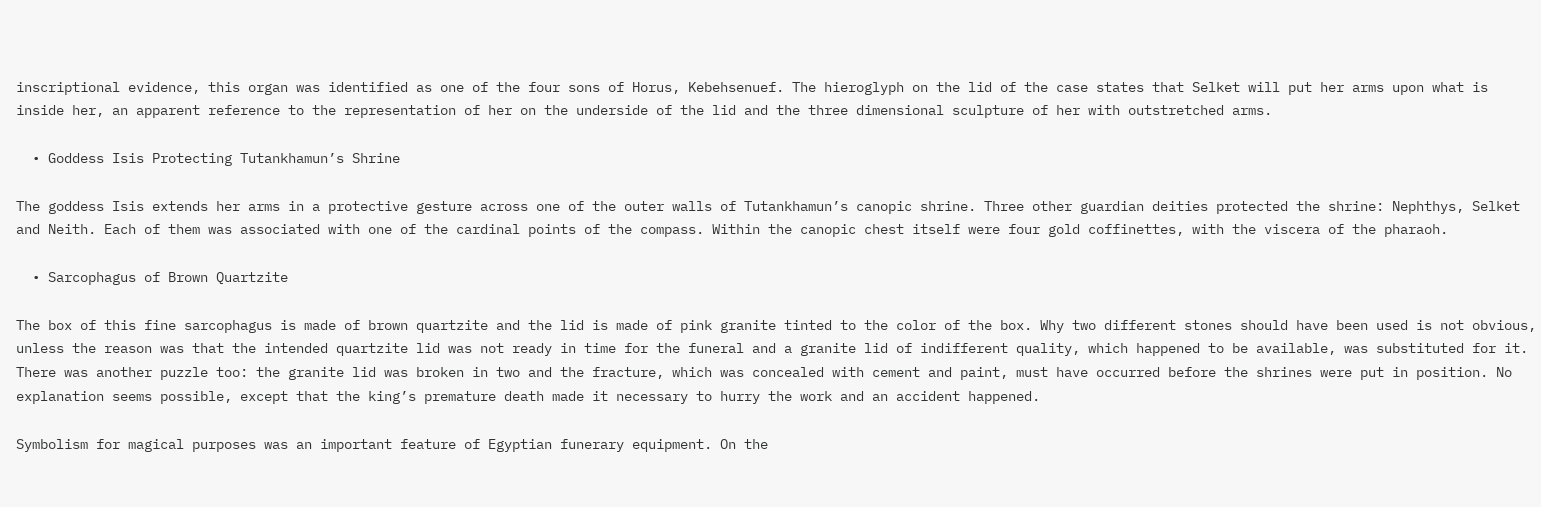inscriptional evidence, this organ was identified as one of the four sons of Horus, Kebehsenuef. The hieroglyph on the lid of the case states that Selket will put her arms upon what is inside her, an apparent reference to the representation of her on the underside of the lid and the three dimensional sculpture of her with outstretched arms.

  • Goddess Isis Protecting Tutankhamun’s Shrine

The goddess Isis extends her arms in a protective gesture across one of the outer walls of Tutankhamun’s canopic shrine. Three other guardian deities protected the shrine: Nephthys, Selket and Neith. Each of them was associated with one of the cardinal points of the compass. Within the canopic chest itself were four gold coffinettes, with the viscera of the pharaoh.

  • Sarcophagus of Brown Quartzite

The box of this fine sarcophagus is made of brown quartzite and the lid is made of pink granite tinted to the color of the box. Why two different stones should have been used is not obvious, unless the reason was that the intended quartzite lid was not ready in time for the funeral and a granite lid of indifferent quality, which happened to be available, was substituted for it. There was another puzzle too: the granite lid was broken in two and the fracture, which was concealed with cement and paint, must have occurred before the shrines were put in position. No explanation seems possible, except that the king’s premature death made it necessary to hurry the work and an accident happened.

Symbolism for magical purposes was an important feature of Egyptian funerary equipment. On the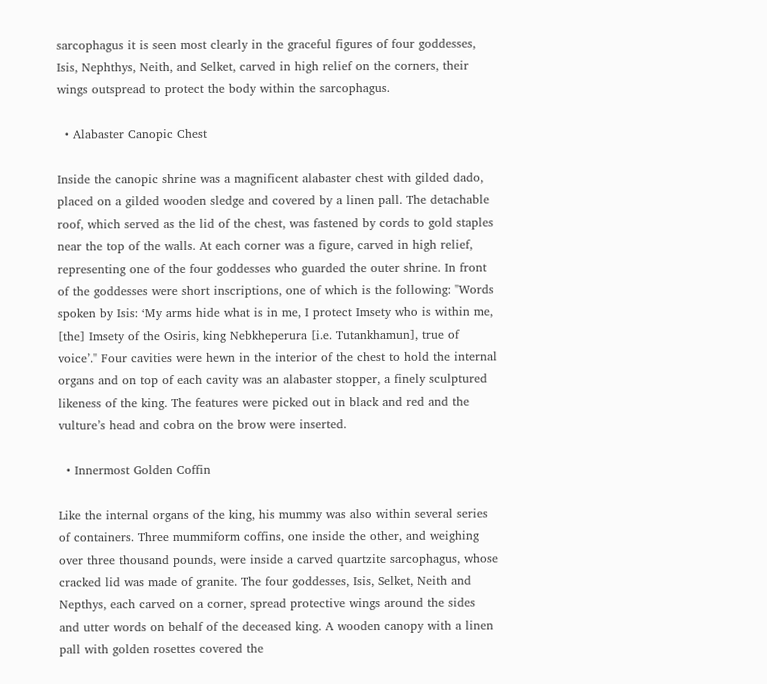sarcophagus it is seen most clearly in the graceful figures of four goddesses, Isis, Nephthys, Neith, and Selket, carved in high relief on the corners, their wings outspread to protect the body within the sarcophagus.

  • Alabaster Canopic Chest

Inside the canopic shrine was a magnificent alabaster chest with gilded dado, placed on a gilded wooden sledge and covered by a linen pall. The detachable roof, which served as the lid of the chest, was fastened by cords to gold staples near the top of the walls. At each corner was a figure, carved in high relief, representing one of the four goddesses who guarded the outer shrine. In front of the goddesses were short inscriptions, one of which is the following: "Words spoken by Isis: ‘My arms hide what is in me, I protect Imsety who is within me, [the] Imsety of the Osiris, king Nebkheperura [i.e. Tutankhamun], true of voice’." Four cavities were hewn in the interior of the chest to hold the internal organs and on top of each cavity was an alabaster stopper, a finely sculptured likeness of the king. The features were picked out in black and red and the vulture’s head and cobra on the brow were inserted.

  • Innermost Golden Coffin

Like the internal organs of the king, his mummy was also within several series of containers. Three mummiform coffins, one inside the other, and weighing over three thousand pounds, were inside a carved quartzite sarcophagus, whose cracked lid was made of granite. The four goddesses, Isis, Selket, Neith and Nepthys, each carved on a corner, spread protective wings around the sides and utter words on behalf of the deceased king. A wooden canopy with a linen pall with golden rosettes covered the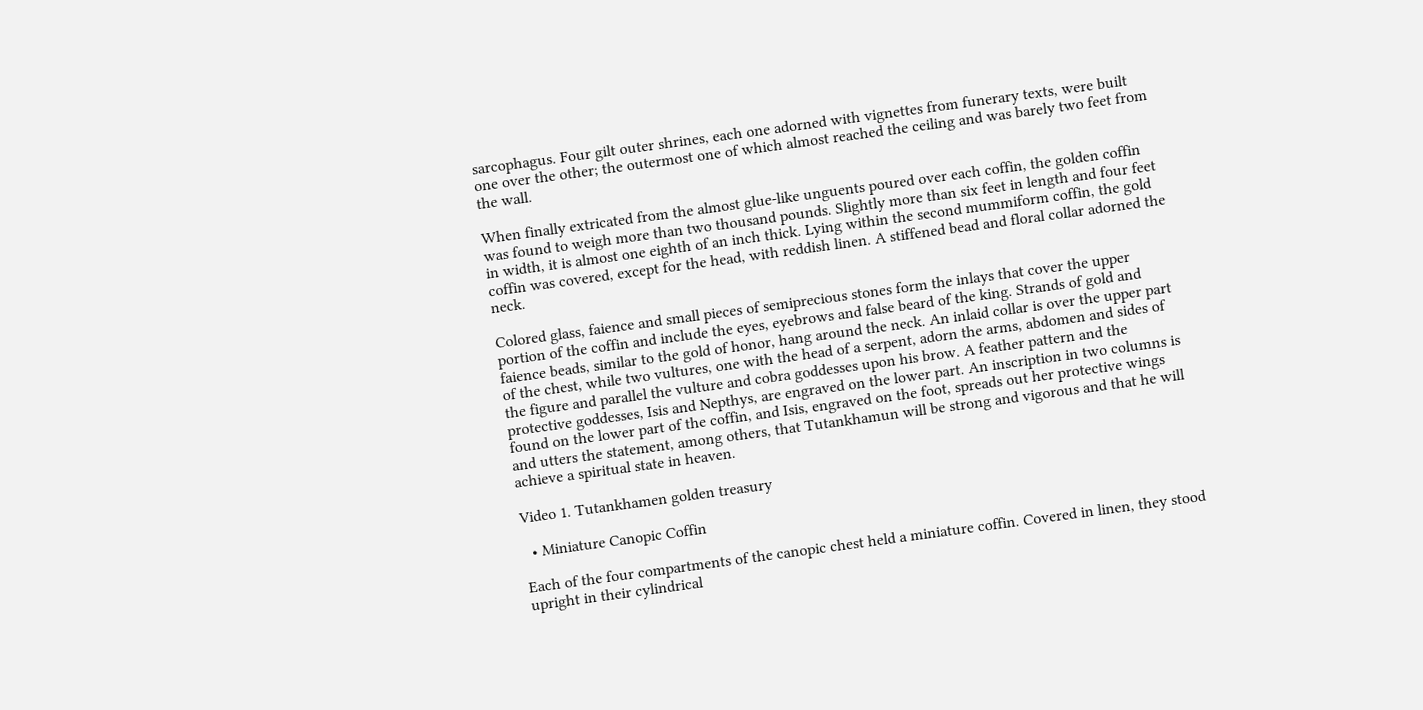sarcophagus. Four gilt outer shrines, each one adorned with vignettes from funerary texts, were built one over the other; the outermost one of which almost reached the ceiling and was barely two feet from the wall.

When finally extricated from the almost glue-like unguents poured over each coffin, the golden coffin was found to weigh more than two thousand pounds. Slightly more than six feet in length and four feet in width, it is almost one eighth of an inch thick. Lying within the second mummiform coffin, the gold coffin was covered, except for the head, with reddish linen. A stiffened bead and floral collar adorned the neck.

Colored glass, faience and small pieces of semiprecious stones form the inlays that cover the upper portion of the coffin and include the eyes, eyebrows and false beard of the king. Strands of gold and faience beads, similar to the gold of honor, hang around the neck. An inlaid collar is over the upper part of the chest, while two vultures, one with the head of a serpent, adorn the arms, abdomen and sides of the figure and parallel the vulture and cobra goddesses upon his brow. A feather pattern and the protective goddesses, Isis and Nepthys, are engraved on the lower part. An inscription in two columns is found on the lower part of the coffin, and Isis, engraved on the foot, spreads out her protective wings and utters the statement, among others, that Tutankhamun will be strong and vigorous and that he will achieve a spiritual state in heaven.

Video 1. Tutankhamen golden treasury

  • Miniature Canopic Coffin

Each of the four compartments of the canopic chest held a miniature coffin. Covered in linen, they stood upright in their cylindrical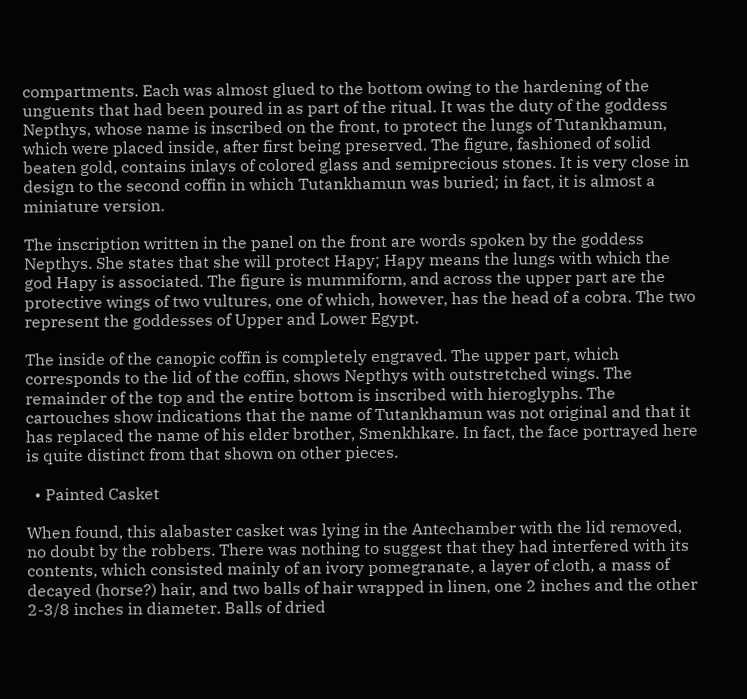compartments. Each was almost glued to the bottom owing to the hardening of the unguents that had been poured in as part of the ritual. It was the duty of the goddess Nepthys, whose name is inscribed on the front, to protect the lungs of Tutankhamun, which were placed inside, after first being preserved. The figure, fashioned of solid beaten gold, contains inlays of colored glass and semiprecious stones. It is very close in design to the second coffin in which Tutankhamun was buried; in fact, it is almost a miniature version.

The inscription written in the panel on the front are words spoken by the goddess Nepthys. She states that she will protect Hapy; Hapy means the lungs with which the god Hapy is associated. The figure is mummiform, and across the upper part are the protective wings of two vultures, one of which, however, has the head of a cobra. The two represent the goddesses of Upper and Lower Egypt.

The inside of the canopic coffin is completely engraved. The upper part, which corresponds to the lid of the coffin, shows Nepthys with outstretched wings. The remainder of the top and the entire bottom is inscribed with hieroglyphs. The cartouches show indications that the name of Tutankhamun was not original and that it has replaced the name of his elder brother, Smenkhkare. In fact, the face portrayed here is quite distinct from that shown on other pieces.

  • Painted Casket

When found, this alabaster casket was lying in the Antechamber with the lid removed, no doubt by the robbers. There was nothing to suggest that they had interfered with its contents, which consisted mainly of an ivory pomegranate, a layer of cloth, a mass of decayed (horse?) hair, and two balls of hair wrapped in linen, one 2 inches and the other 2-3/8 inches in diameter. Balls of dried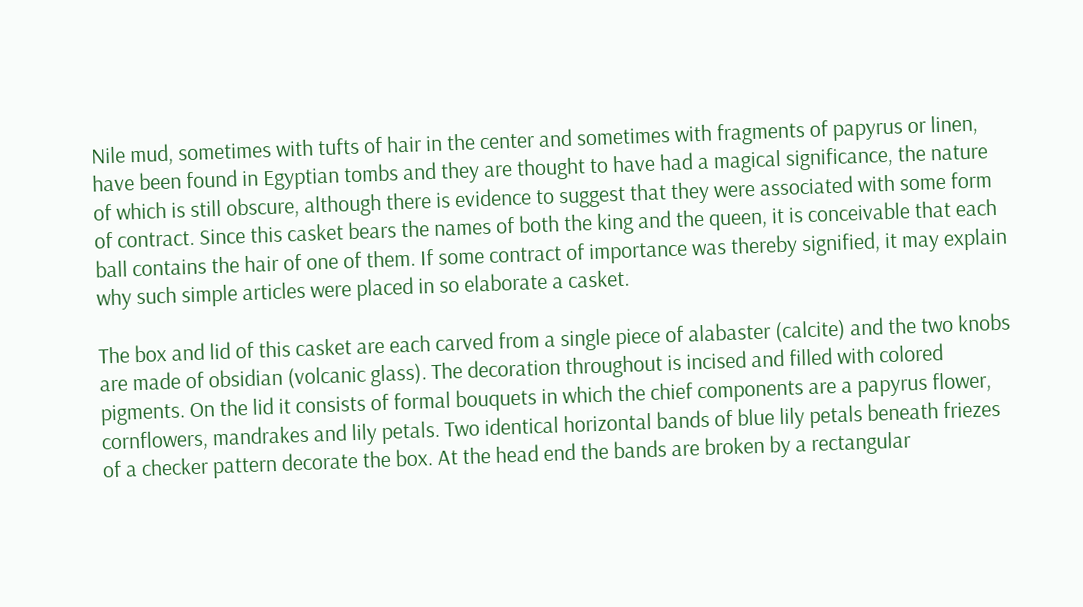Nile mud, sometimes with tufts of hair in the center and sometimes with fragments of papyrus or linen, have been found in Egyptian tombs and they are thought to have had a magical significance, the nature of which is still obscure, although there is evidence to suggest that they were associated with some form of contract. Since this casket bears the names of both the king and the queen, it is conceivable that each ball contains the hair of one of them. If some contract of importance was thereby signified, it may explain why such simple articles were placed in so elaborate a casket.

The box and lid of this casket are each carved from a single piece of alabaster (calcite) and the two knobs are made of obsidian (volcanic glass). The decoration throughout is incised and filled with colored pigments. On the lid it consists of formal bouquets in which the chief components are a papyrus flower, cornflowers, mandrakes and lily petals. Two identical horizontal bands of blue lily petals beneath friezes of a checker pattern decorate the box. At the head end the bands are broken by a rectangular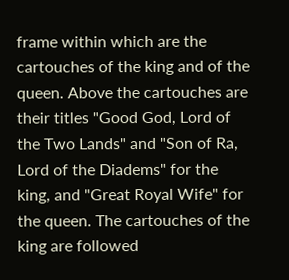frame within which are the cartouches of the king and of the queen. Above the cartouches are their titles "Good God, Lord of the Two Lands" and "Son of Ra, Lord of the Diadems" for the king, and "Great Royal Wife" for the queen. The cartouches of the king are followed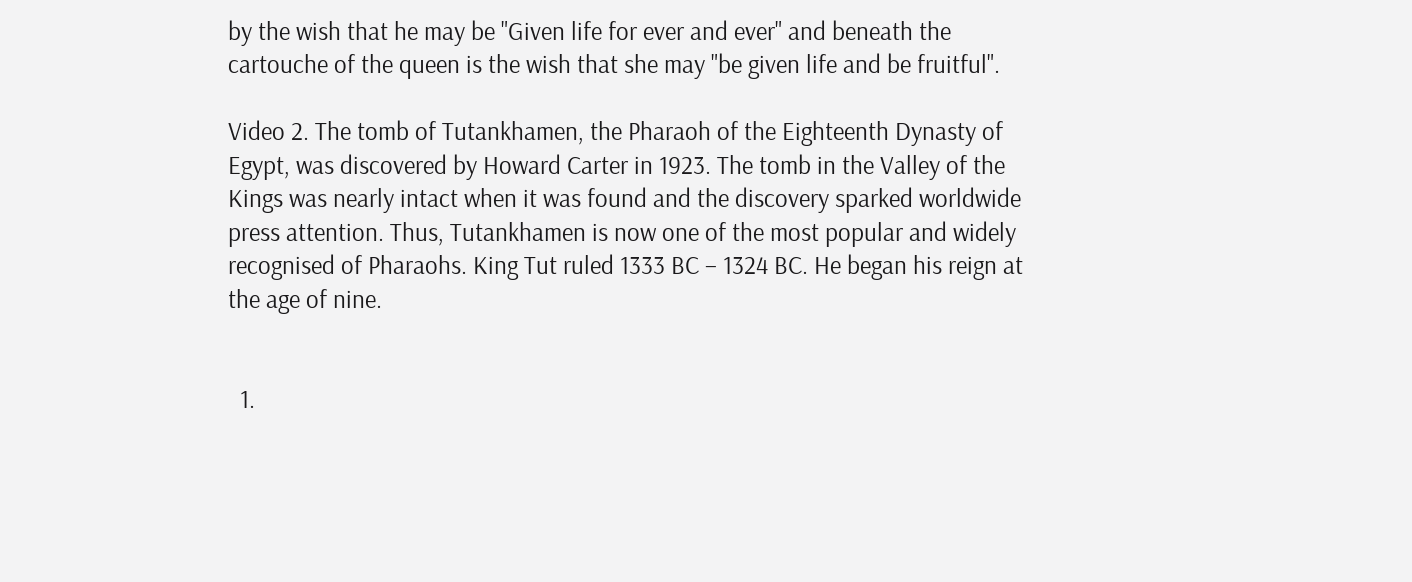by the wish that he may be "Given life for ever and ever" and beneath the cartouche of the queen is the wish that she may "be given life and be fruitful".

Video 2. The tomb of Tutankhamen, the Pharaoh of the Eighteenth Dynasty of Egypt, was discovered by Howard Carter in 1923. The tomb in the Valley of the Kings was nearly intact when it was found and the discovery sparked worldwide press attention. Thus, Tutankhamen is now one of the most popular and widely recognised of Pharaohs. King Tut ruled 1333 BC – 1324 BC. He began his reign at the age of nine.


  1.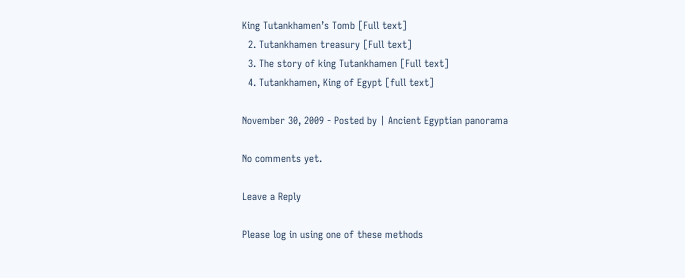King Tutankhamen’s Tomb [Full text]
  2. Tutankhamen treasury [Full text]
  3. The story of king Tutankhamen [Full text]
  4. Tutankhamen, King of Egypt [full text]

November 30, 2009 - Posted by | Ancient Egyptian panorama

No comments yet.

Leave a Reply

Please log in using one of these methods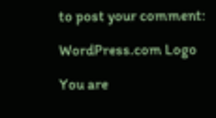to post your comment:

WordPress.com Logo

You are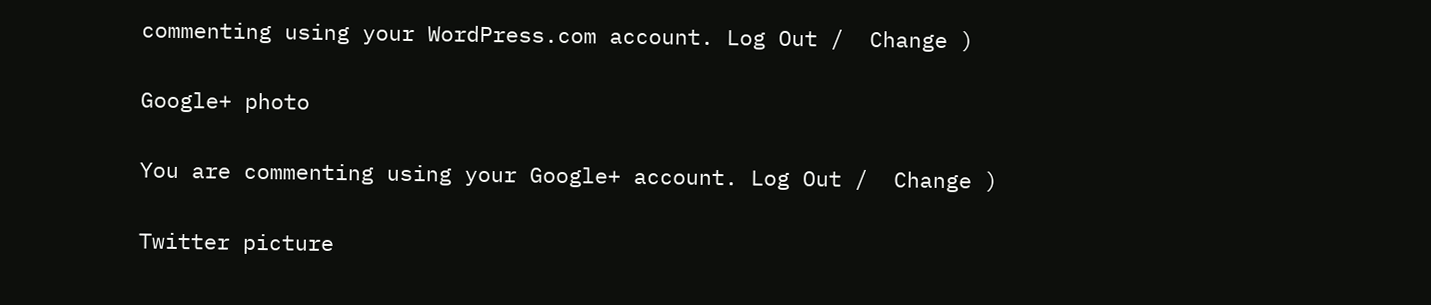commenting using your WordPress.com account. Log Out /  Change )

Google+ photo

You are commenting using your Google+ account. Log Out /  Change )

Twitter picture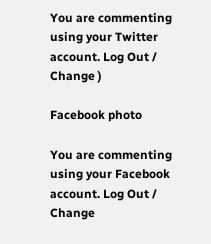You are commenting using your Twitter account. Log Out /  Change )

Facebook photo

You are commenting using your Facebook account. Log Out /  Change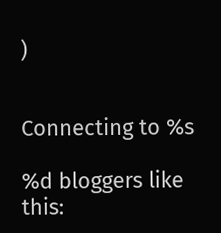)


Connecting to %s

%d bloggers like this: